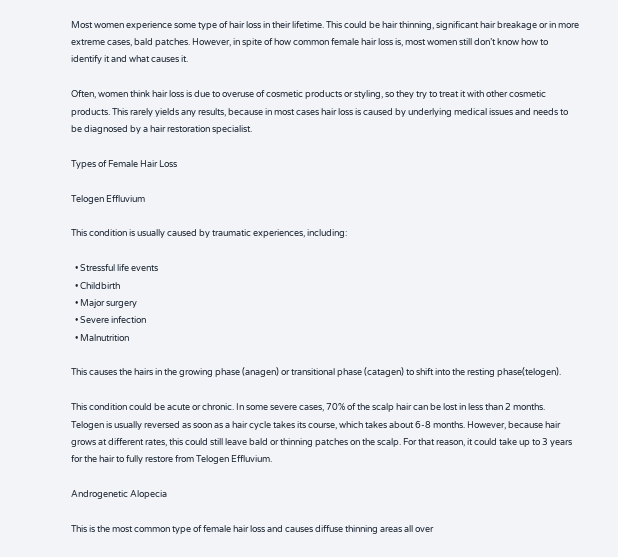Most women experience some type of hair loss in their lifetime. This could be hair thinning, significant hair breakage or in more extreme cases, bald patches. However, in spite of how common female hair loss is, most women still don’t know how to identify it and what causes it.

Often, women think hair loss is due to overuse of cosmetic products or styling, so they try to treat it with other cosmetic products. This rarely yields any results, because in most cases hair loss is caused by underlying medical issues and needs to be diagnosed by a hair restoration specialist.

Types of Female Hair Loss

Telogen Effluvium

This condition is usually caused by traumatic experiences, including:

  • Stressful life events
  • Childbirth
  • Major surgery
  • Severe infection
  • Malnutrition

This causes the hairs in the growing phase (anagen) or transitional phase (catagen) to shift into the resting phase(telogen).

This condition could be acute or chronic. In some severe cases, 70% of the scalp hair can be lost in less than 2 months. Telogen is usually reversed as soon as a hair cycle takes its course, which takes about 6-8 months. However, because hair grows at different rates, this could still leave bald or thinning patches on the scalp. For that reason, it could take up to 3 years for the hair to fully restore from Telogen Effluvium.

Androgenetic Alopecia

This is the most common type of female hair loss and causes diffuse thinning areas all over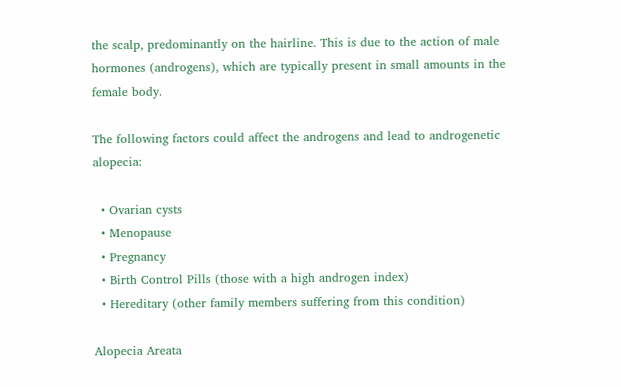the scalp, predominantly on the hairline. This is due to the action of male hormones (androgens), which are typically present in small amounts in the female body.

The following factors could affect the androgens and lead to androgenetic alopecia:

  • Ovarian cysts
  • Menopause
  • Pregnancy
  • Birth Control Pills (those with a high androgen index)
  • Hereditary (other family members suffering from this condition)

Alopecia Areata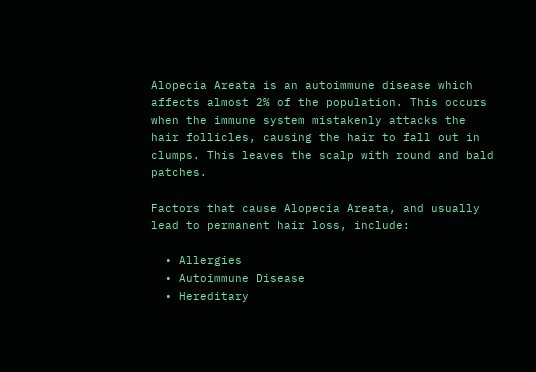Alopecia Areata is an autoimmune disease which affects almost 2% of the population. This occurs when the immune system mistakenly attacks the hair follicles, causing the hair to fall out in clumps. This leaves the scalp with round and bald patches.

Factors that cause Alopecia Areata, and usually lead to permanent hair loss, include:

  • Allergies
  • Autoimmune Disease
  • Hereditary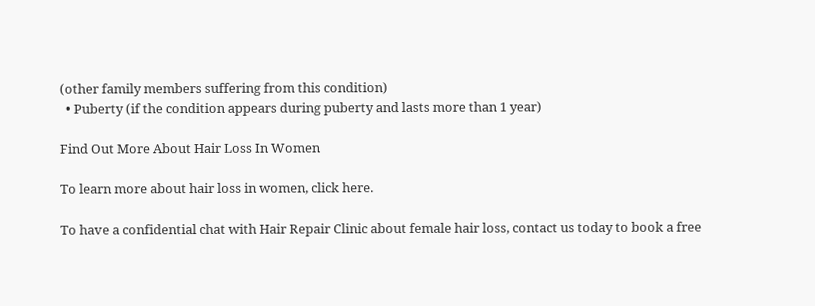(other family members suffering from this condition)
  • Puberty (if the condition appears during puberty and lasts more than 1 year)

Find Out More About Hair Loss In Women

To learn more about hair loss in women, click here.

To have a confidential chat with Hair Repair Clinic about female hair loss, contact us today to book a free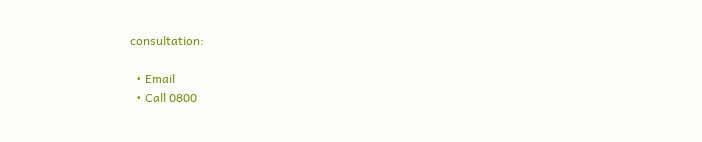consultation:

  • Email
  • Call 0800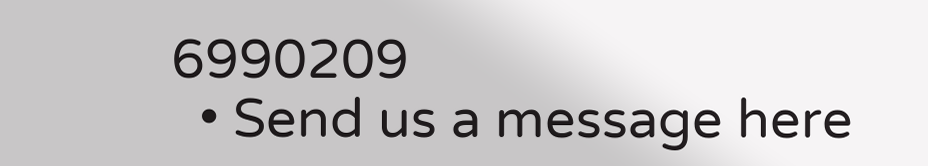6990209
  • Send us a message here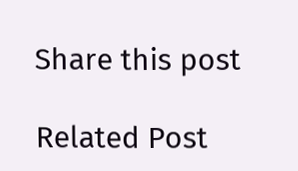Share this post

Related Post